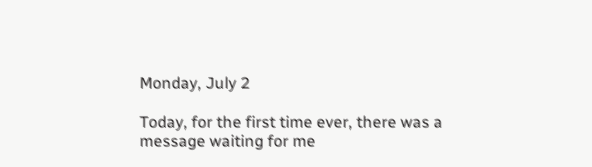Monday, July 2

Today, for the first time ever, there was a message waiting for me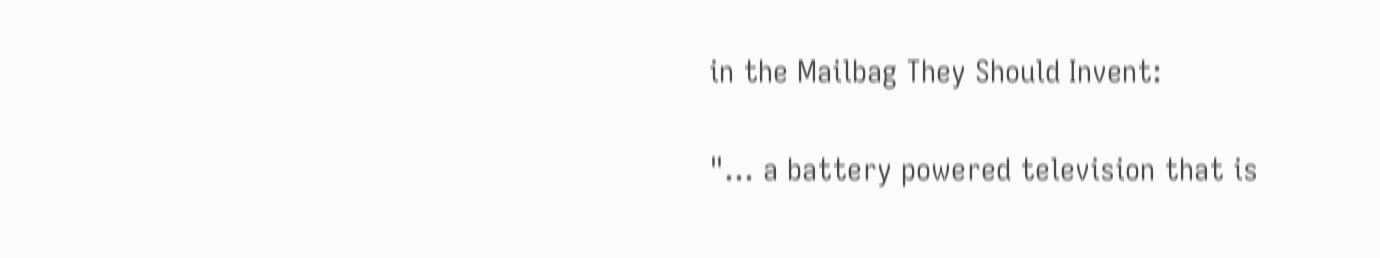in the Mailbag They Should Invent:

"... a battery powered television that is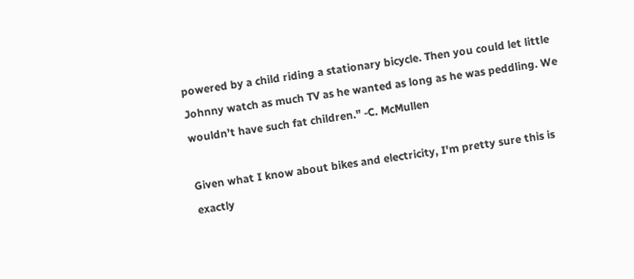powered by a child riding a stationary bicycle. Then you could let little Johnny watch as much TV as he wanted as long as he was peddling. We wouldn’t have such fat children." -C. McMullen

Given what I know about bikes and electricity, I'm pretty sure this is exactly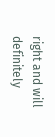right and will definitely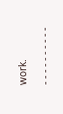work.

- - - - - - - - - -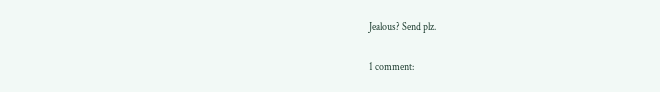Jealous? Send plz.

1 comment: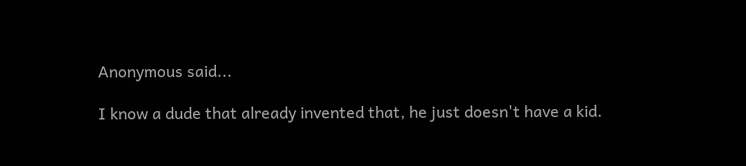Anonymous said...

I know a dude that already invented that, he just doesn't have a kid.